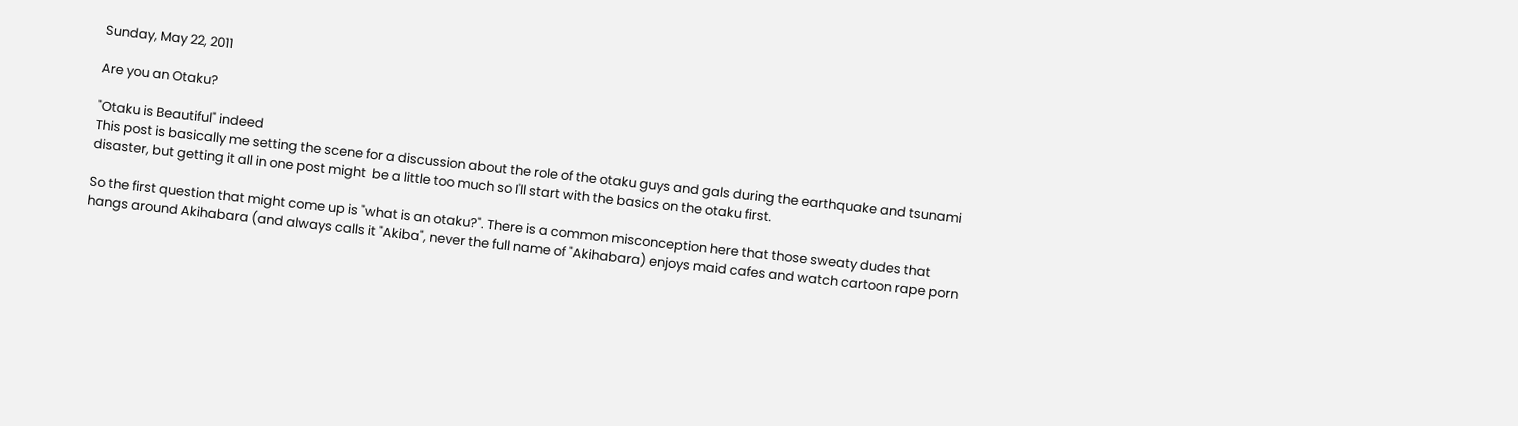Sunday, May 22, 2011

Are you an Otaku?

"Otaku is Beautiful" indeed
This post is basically me setting the scene for a discussion about the role of the otaku guys and gals during the earthquake and tsunami disaster, but getting it all in one post might  be a little too much so I'll start with the basics on the otaku first.

So the first question that might come up is "what is an otaku?". There is a common misconception here that those sweaty dudes that hangs around Akihabara (and always calls it "Akiba", never the full name of "Akihabara) enjoys maid cafes and watch cartoon rape porn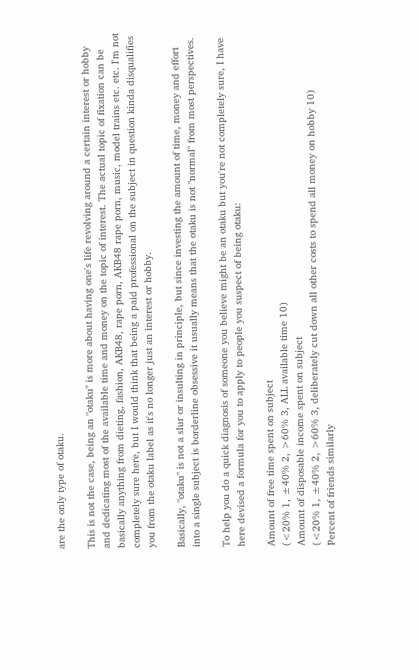are the only type of otaku.

This is not the case, being an "otaku" is more about having one's life revolving around a certain interest or hobby and dedicating most of the available time and money on the topic of interest. The actual topic of fixation can be basically anything from dieting, fashion, AKB48, rape porn, AKB48 rape porn, music, model trains etc. etc. I'm not completely sure here, but I would think that being a paid professional on the subject in question kinda disqualifies you from the otaku label as it's no longer just an interest or hobby.

Basically, "otaku" is not a slur or insulting in principle, but since investing the amount of time, money and effort into a single subject is borderline obsessive it usually means that the otaku is not "normal" from most perspectives.

To help you do a quick diagnosis of someone you believe might be an otaku but you're not completely sure, I have here devised a formula for you to apply to people you suspect of being otaku:

Amount of free time spent on subject
(<20% 1, ±40% 2, >60% 3, ALL available time 10)
Amount of disposable income spent on subject
(<20% 1, ±40% 2, >60% 3, deliberately cut down all other costs to spend all money on hobby 10)
Percent of friends similarly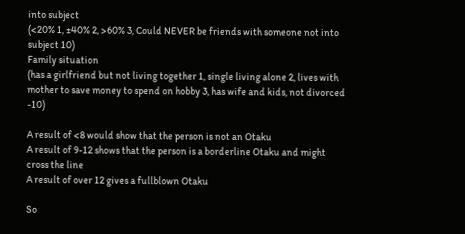into subject
(<20% 1, ±40% 2, >60% 3, Could NEVER be friends with someone not into subject 10)
Family situation
(has a girlfriend but not living together 1, single living alone 2, lives with mother to save money to spend on hobby 3, has wife and kids, not divorced -10)

A result of <8 would show that the person is not an Otaku
A result of 9-12 shows that the person is a borderline Otaku and might cross the line
A result of over 12 gives a fullblown Otaku

So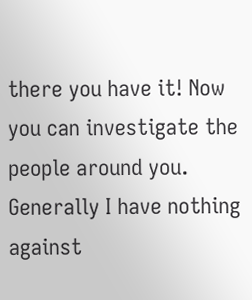there you have it! Now you can investigate the people around you. Generally I have nothing against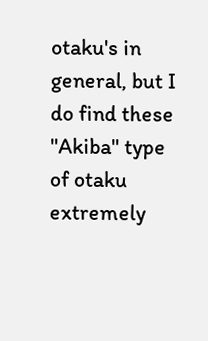otaku's in general, but I do find these "Akiba" type of otaku extremely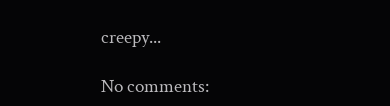creepy...

No comments: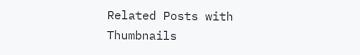Related Posts with Thumbnails